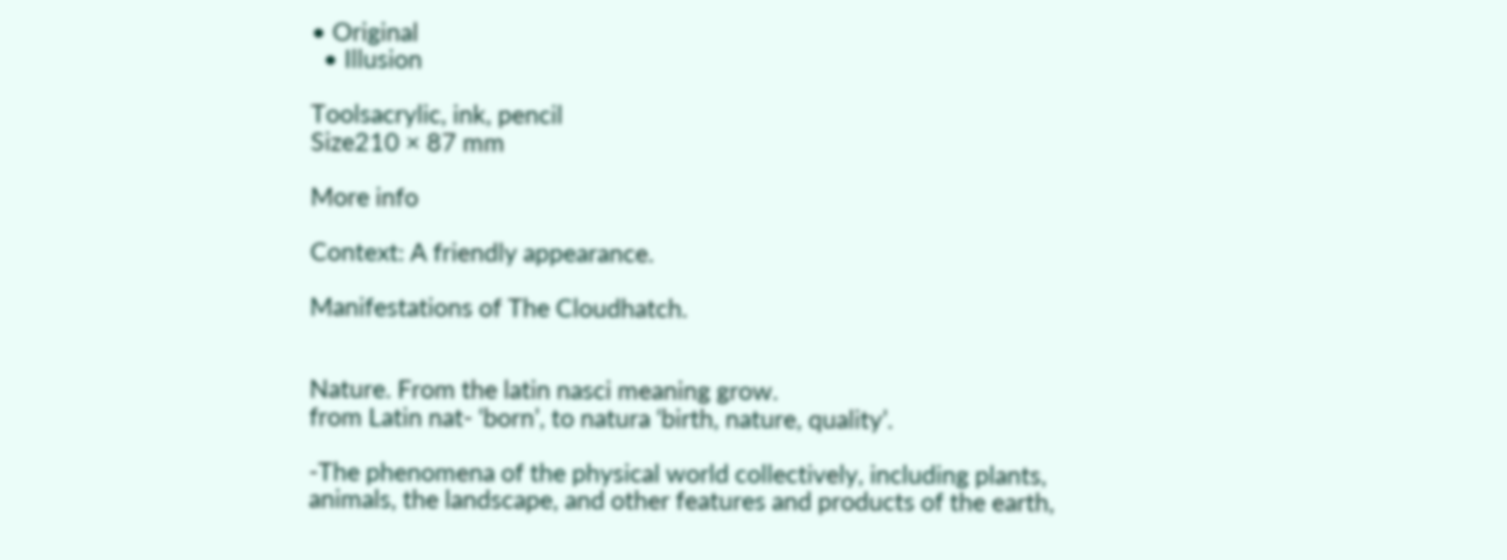• Original
  • Illusion

Toolsacrylic, ink, pencil
Size210 × 87 mm

More info

Context: A friendly appearance.

Manifestations of The Cloudhatch.


Nature. From the latin nasci meaning grow.
from Latin nat- ‘born’, to natura ‘birth, nature, quality’.

-The phenomena of the physical world collectively, including plants,
animals, the landscape, and other features and products of the earth,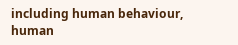including human behaviour, human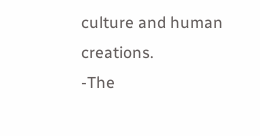culture and human creations.
-The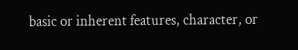basic or inherent features, character, or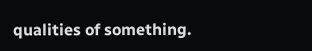qualities of something.